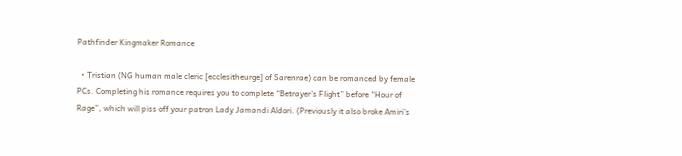Pathfinder Kingmaker Romance

  • Tristian (NG human male cleric [ecclesitheurge] of Sarenrae) can be romanced by female PCs. Completing his romance requires you to complete “Betrayer’s Flight” before “Hour of Rage”, which will piss off your patron Lady Jamandi Aldori. (Previously it also broke Amiri’s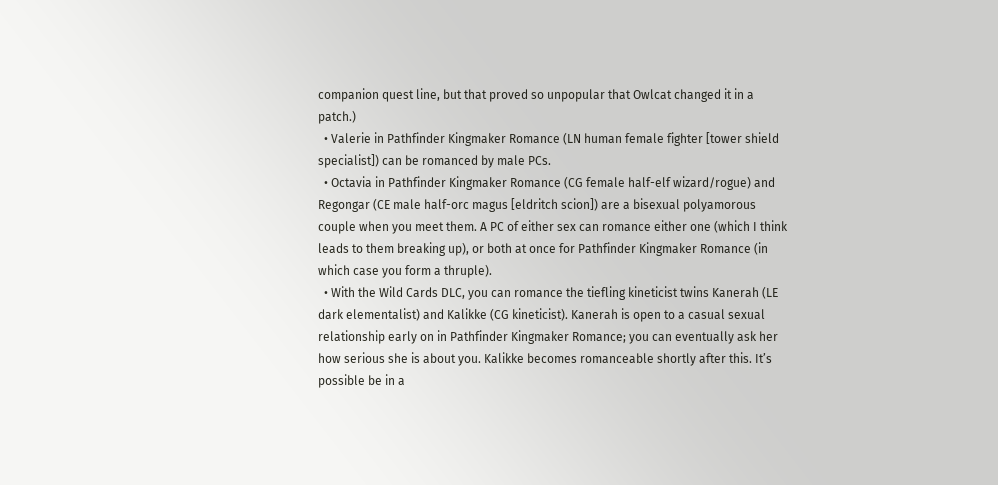companion quest line, but that proved so unpopular that Owlcat changed it in a patch.)
  • Valerie in Pathfinder Kingmaker Romance (LN human female fighter [tower shield specialist]) can be romanced by male PCs.
  • Octavia in Pathfinder Kingmaker Romance (CG female half-elf wizard/rogue) and Regongar (CE male half-orc magus [eldritch scion]) are a bisexual polyamorous couple when you meet them. A PC of either sex can romance either one (which I think leads to them breaking up), or both at once for Pathfinder Kingmaker Romance (in which case you form a thruple).
  • With the Wild Cards DLC, you can romance the tiefling kineticist twins Kanerah (LE dark elementalist) and Kalikke (CG kineticist). Kanerah is open to a casual sexual relationship early on in Pathfinder Kingmaker Romance; you can eventually ask her how serious she is about you. Kalikke becomes romanceable shortly after this. It’s possible be in a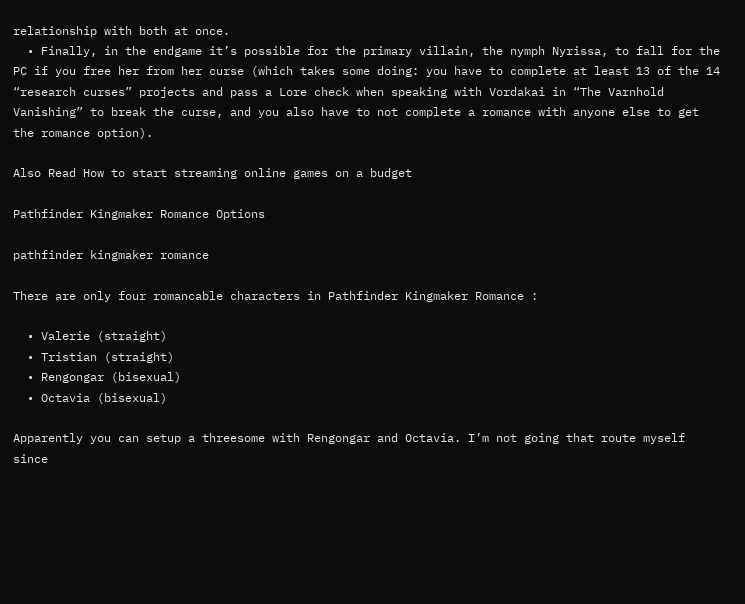relationship with both at once.
  • Finally, in the endgame it’s possible for the primary villain, the nymph Nyrissa, to fall for the PC if you free her from her curse (which takes some doing: you have to complete at least 13 of the 14 “research curses” projects and pass a Lore check when speaking with Vordakai in “The Varnhold Vanishing” to break the curse, and you also have to not complete a romance with anyone else to get the romance option).

Also Read How to start streaming online games on a budget

Pathfinder Kingmaker Romance Options

pathfinder kingmaker romance

There are only four romancable characters in Pathfinder Kingmaker Romance :

  • Valerie (straight)
  • Tristian (straight)
  • Rengongar (bisexual)
  • Octavia (bisexual)

Apparently you can setup a threesome with Rengongar and Octavia. I’m not going that route myself since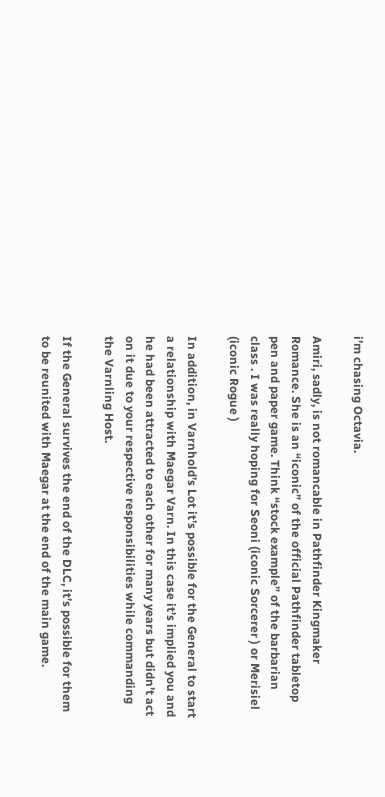i’m chasing Octavia.

Amiri, sadly, is not romancable in Pathfinder Kingmaker Romance. She is an “iconic” of the official Pathfinder tabletop pen and paper game. Think “stock example” of the barbarian class . I was really hoping for Seoni (iconic Sorcerer ) or Merisiel (iconic Rogue )

In addition, in Varnhold’s Lot it’s possible for the General to start a relationship with Maegar Varn. In this case it’s implied you and he had been attracted to each other for many years but didn’t act on it due to your respective responsibilities while commanding the Varnling Host.

If the General survives the end of the DLC, it’s possible for them to be reunited with Maegar at the end of the main game.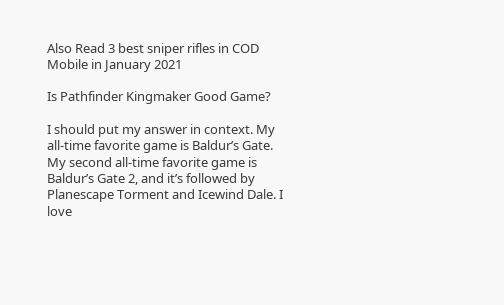Also Read 3 best sniper rifles in COD Mobile in January 2021

Is Pathfinder Kingmaker Good Game?

I should put my answer in context. My all-time favorite game is Baldur’s Gate. My second all-time favorite game is Baldur’s Gate 2, and it’s followed by Planescape Torment and Icewind Dale. I love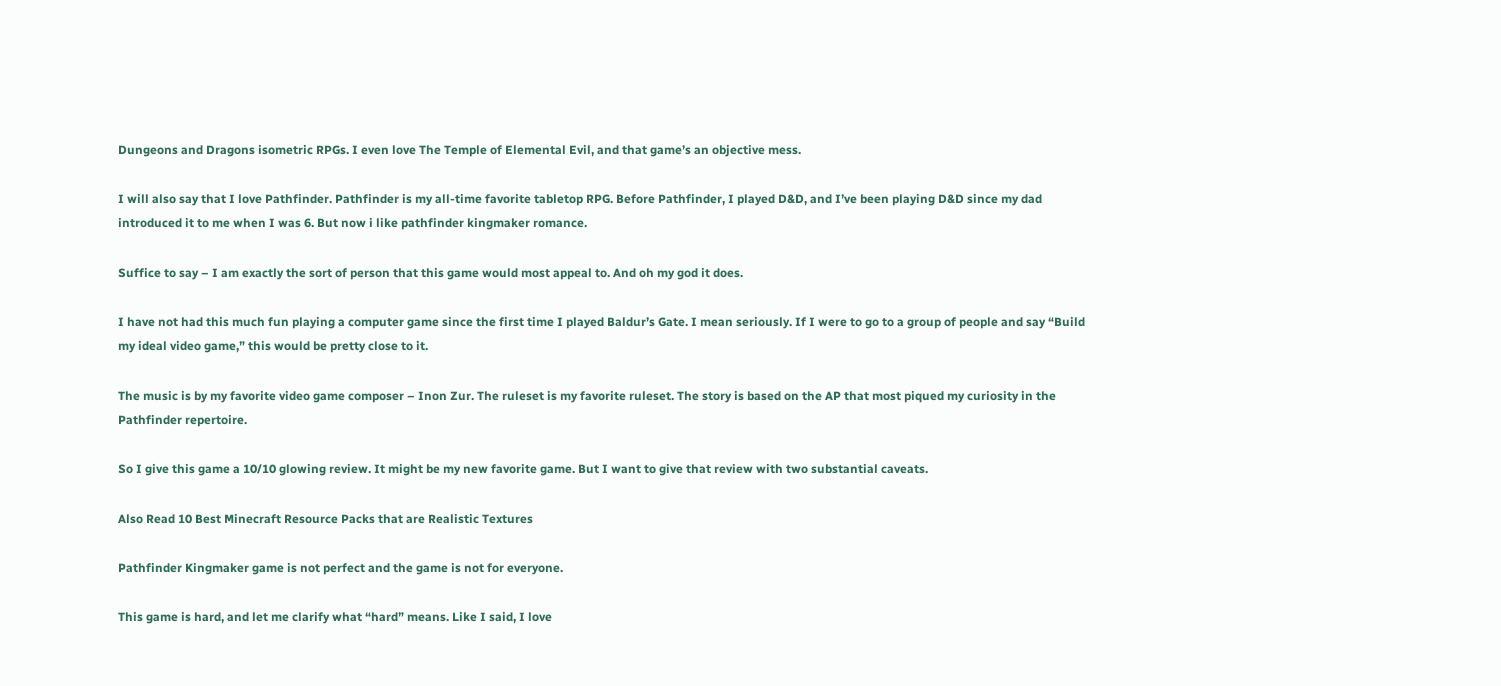Dungeons and Dragons isometric RPGs. I even love The Temple of Elemental Evil, and that game’s an objective mess.

I will also say that I love Pathfinder. Pathfinder is my all-time favorite tabletop RPG. Before Pathfinder, I played D&D, and I’ve been playing D&D since my dad introduced it to me when I was 6. But now i like pathfinder kingmaker romance.

Suffice to say – I am exactly the sort of person that this game would most appeal to. And oh my god it does.

I have not had this much fun playing a computer game since the first time I played Baldur’s Gate. I mean seriously. If I were to go to a group of people and say “Build my ideal video game,” this would be pretty close to it.

The music is by my favorite video game composer – Inon Zur. The ruleset is my favorite ruleset. The story is based on the AP that most piqued my curiosity in the Pathfinder repertoire.

So I give this game a 10/10 glowing review. It might be my new favorite game. But I want to give that review with two substantial caveats.

Also Read 10 Best Minecraft Resource Packs that are Realistic Textures

Pathfinder Kingmaker game is not perfect and the game is not for everyone.

This game is hard, and let me clarify what “hard” means. Like I said, I love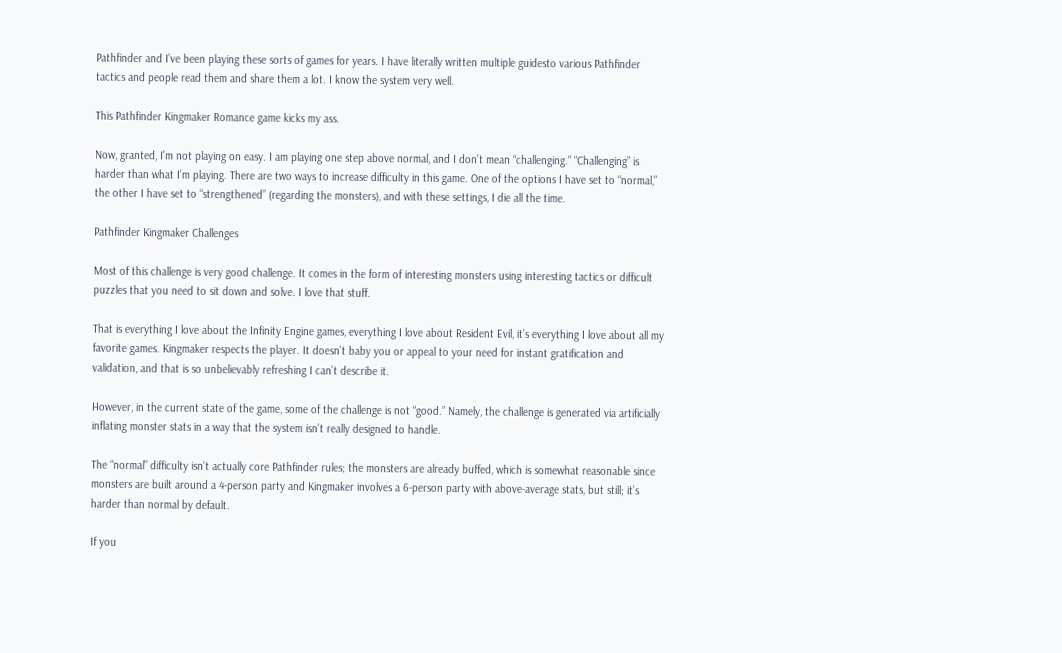Pathfinder and I’ve been playing these sorts of games for years. I have literally written multiple guidesto various Pathfinder tactics and people read them and share them a lot. I know the system very well.

This Pathfinder Kingmaker Romance game kicks my ass.

Now, granted, I’m not playing on easy. I am playing one step above normal, and I don’t mean “challenging.” “Challenging” is harder than what I’m playing. There are two ways to increase difficulty in this game. One of the options I have set to “normal,” the other I have set to “strengthened” (regarding the monsters), and with these settings, I die all the time.

Pathfinder Kingmaker Challenges

Most of this challenge is very good challenge. It comes in the form of interesting monsters using interesting tactics or difficult puzzles that you need to sit down and solve. I love that stuff.

That is everything I love about the Infinity Engine games, everything I love about Resident Evil, it’s everything I love about all my favorite games. Kingmaker respects the player. It doesn’t baby you or appeal to your need for instant gratification and validation, and that is so unbelievably refreshing I can’t describe it.

However, in the current state of the game, some of the challenge is not “good.” Namely, the challenge is generated via artificially inflating monster stats in a way that the system isn’t really designed to handle.

The “normal” difficulty isn’t actually core Pathfinder rules; the monsters are already buffed, which is somewhat reasonable since monsters are built around a 4-person party and Kingmaker involves a 6-person party with above-average stats, but still; it’s harder than normal by default.

If you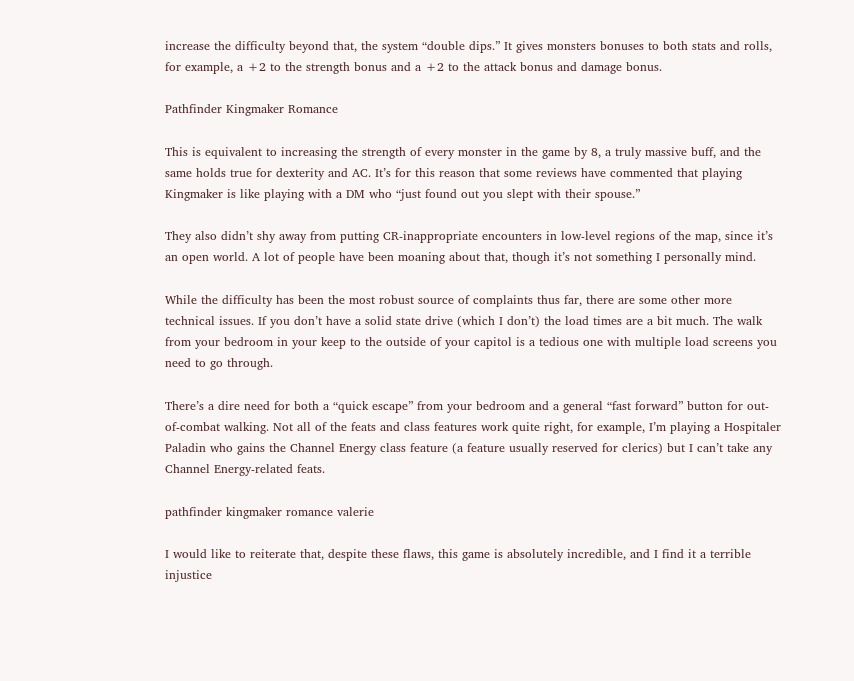increase the difficulty beyond that, the system “double dips.” It gives monsters bonuses to both stats and rolls, for example, a +2 to the strength bonus and a +2 to the attack bonus and damage bonus.

Pathfinder Kingmaker Romance

This is equivalent to increasing the strength of every monster in the game by 8, a truly massive buff, and the same holds true for dexterity and AC. It’s for this reason that some reviews have commented that playing Kingmaker is like playing with a DM who “just found out you slept with their spouse.”

They also didn’t shy away from putting CR-inappropriate encounters in low-level regions of the map, since it’s an open world. A lot of people have been moaning about that, though it’s not something I personally mind.

While the difficulty has been the most robust source of complaints thus far, there are some other more technical issues. If you don’t have a solid state drive (which I don’t) the load times are a bit much. The walk from your bedroom in your keep to the outside of your capitol is a tedious one with multiple load screens you need to go through.

There’s a dire need for both a “quick escape” from your bedroom and a general “fast forward” button for out-of-combat walking. Not all of the feats and class features work quite right, for example, I’m playing a Hospitaler Paladin who gains the Channel Energy class feature (a feature usually reserved for clerics) but I can’t take any Channel Energy-related feats.

pathfinder kingmaker romance valerie

I would like to reiterate that, despite these flaws, this game is absolutely incredible, and I find it a terrible injustice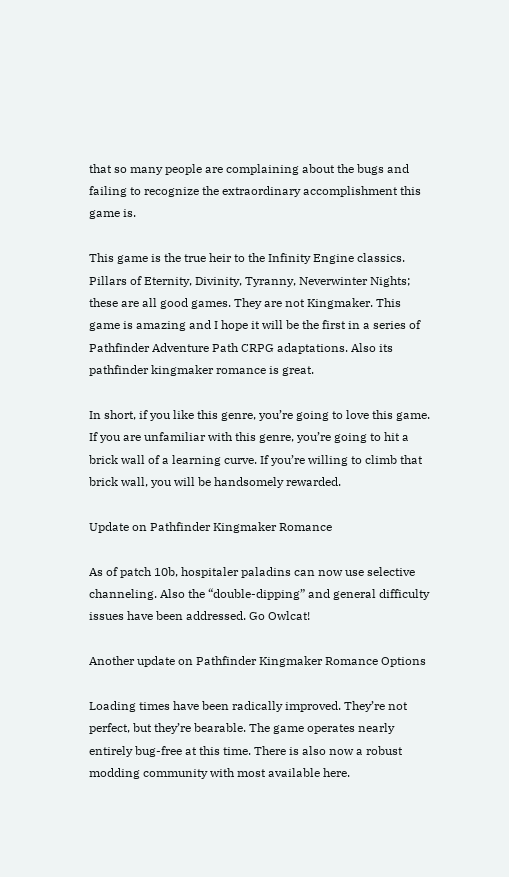that so many people are complaining about the bugs and failing to recognize the extraordinary accomplishment this game is.

This game is the true heir to the Infinity Engine classics. Pillars of Eternity, Divinity, Tyranny, Neverwinter Nights; these are all good games. They are not Kingmaker. This game is amazing and I hope it will be the first in a series of Pathfinder Adventure Path CRPG adaptations. Also its pathfinder kingmaker romance is great.

In short, if you like this genre, you’re going to love this game. If you are unfamiliar with this genre, you’re going to hit a brick wall of a learning curve. If you’re willing to climb that brick wall, you will be handsomely rewarded.

Update on Pathfinder Kingmaker Romance

As of patch 10b, hospitaler paladins can now use selective channeling. Also the “double-dipping” and general difficulty issues have been addressed. Go Owlcat!

Another update on Pathfinder Kingmaker Romance Options

Loading times have been radically improved. They’re not perfect, but they’re bearable. The game operates nearly entirely bug-free at this time. There is also now a robust modding community with most available here.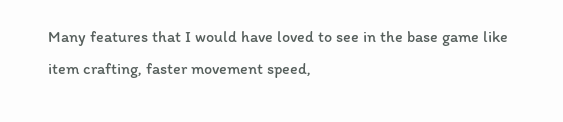Many features that I would have loved to see in the base game like item crafting, faster movement speed,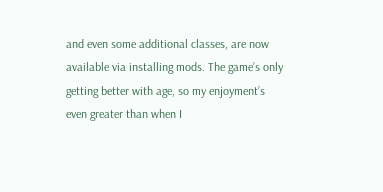and even some additional classes, are now available via installing mods. The game’s only getting better with age, so my enjoyment’s even greater than when I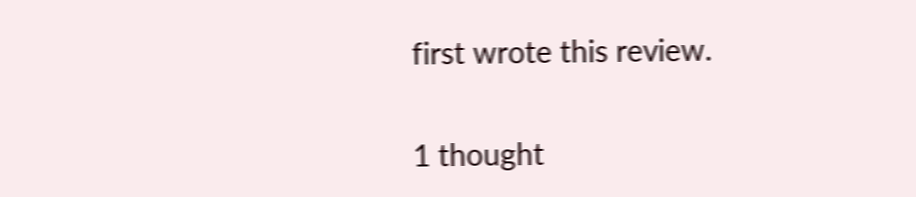first wrote this review.

1 thought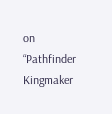on “Pathfinder Kingmaker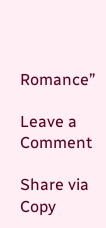Romance”

Leave a Comment

Share via
Copy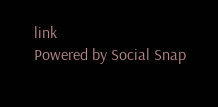link
Powered by Social Snap